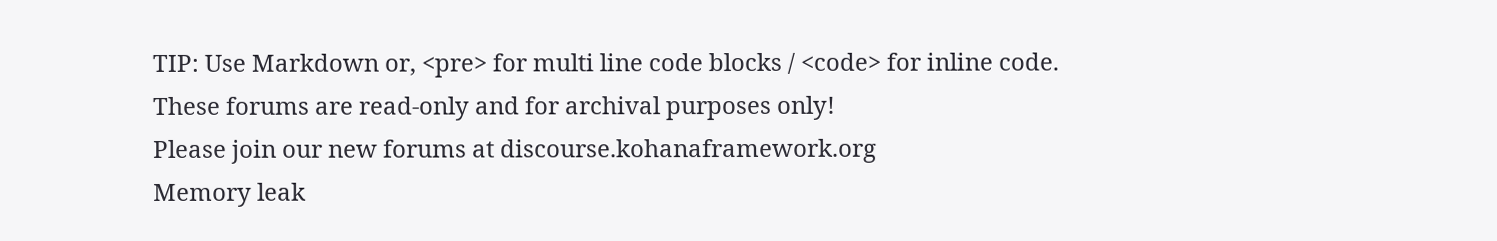TIP: Use Markdown or, <pre> for multi line code blocks / <code> for inline code.
These forums are read-only and for archival purposes only!
Please join our new forums at discourse.kohanaframework.org
Memory leak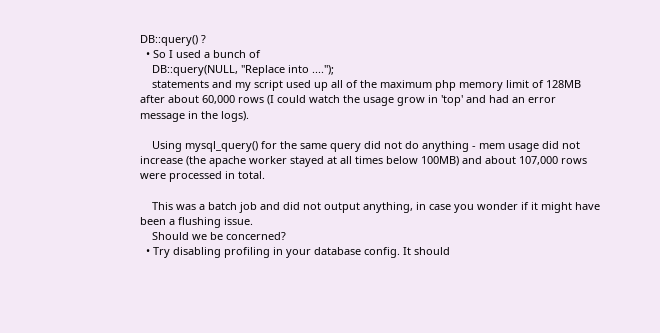DB::query() ?
  • So I used a bunch of
    DB::query(NULL, "Replace into ....");
    statements and my script used up all of the maximum php memory limit of 128MB after about 60,000 rows (I could watch the usage grow in 'top' and had an error message in the logs).

    Using mysql_query() for the same query did not do anything - mem usage did not increase (the apache worker stayed at all times below 100MB) and about 107,000 rows were processed in total.

    This was a batch job and did not output anything, in case you wonder if it might have been a flushing issue.
    Should we be concerned?
  • Try disabling profiling in your database config. It should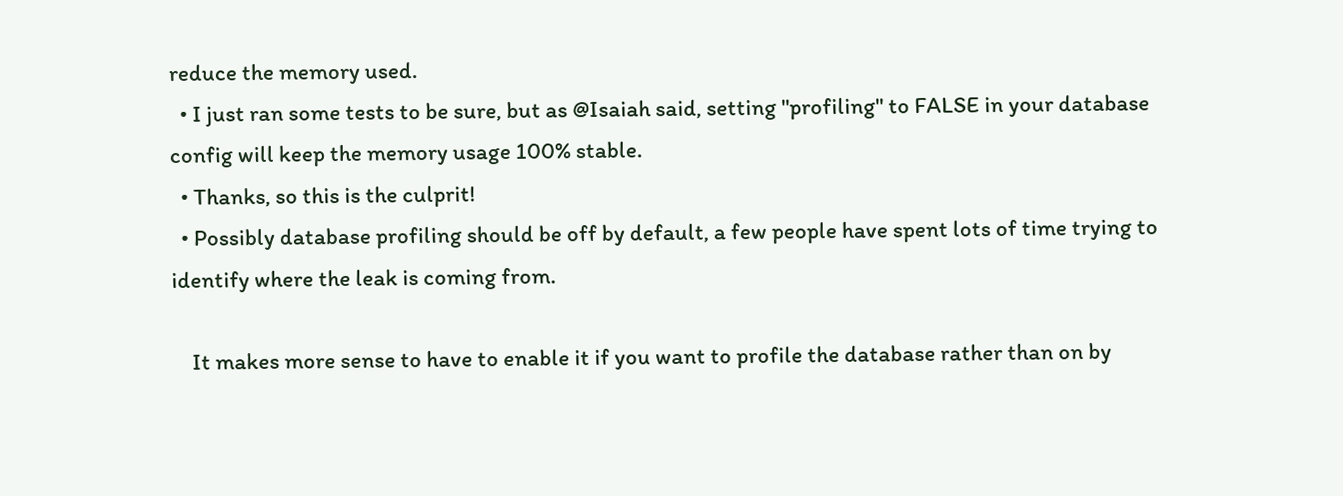reduce the memory used.
  • I just ran some tests to be sure, but as @Isaiah said, setting "profiling" to FALSE in your database config will keep the memory usage 100% stable.
  • Thanks, so this is the culprit!
  • Possibly database profiling should be off by default, a few people have spent lots of time trying to identify where the leak is coming from.

    It makes more sense to have to enable it if you want to profile the database rather than on by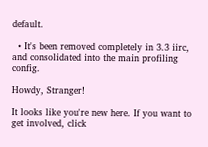default.

  • It's been removed completely in 3.3 iirc, and consolidated into the main profiling config.

Howdy, Stranger!

It looks like you're new here. If you want to get involved, click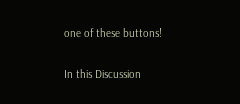one of these buttons!

In this Discussion